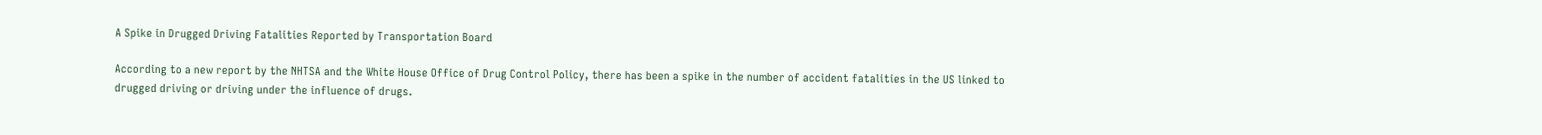A Spike in Drugged Driving Fatalities Reported by Transportation Board

According to a new report by the NHTSA and the White House Office of Drug Control Policy, there has been a spike in the number of accident fatalities in the US linked to drugged driving or driving under the influence of drugs.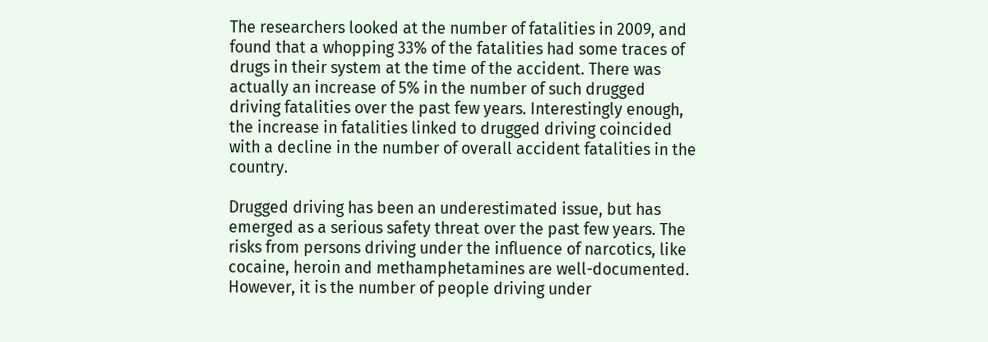The researchers looked at the number of fatalities in 2009, and found that a whopping 33% of the fatalities had some traces of drugs in their system at the time of the accident. There was actually an increase of 5% in the number of such drugged driving fatalities over the past few years. Interestingly enough, the increase in fatalities linked to drugged driving coincided with a decline in the number of overall accident fatalities in the country.

Drugged driving has been an underestimated issue, but has emerged as a serious safety threat over the past few years. The risks from persons driving under the influence of narcotics, like cocaine, heroin and methamphetamines are well-documented. However, it is the number of people driving under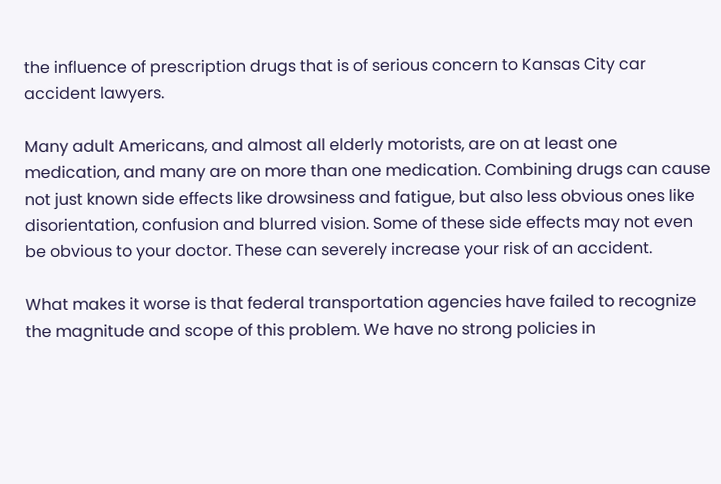the influence of prescription drugs that is of serious concern to Kansas City car accident lawyers.

Many adult Americans, and almost all elderly motorists, are on at least one medication, and many are on more than one medication. Combining drugs can cause not just known side effects like drowsiness and fatigue, but also less obvious ones like disorientation, confusion and blurred vision. Some of these side effects may not even be obvious to your doctor. These can severely increase your risk of an accident.

What makes it worse is that federal transportation agencies have failed to recognize the magnitude and scope of this problem. We have no strong policies in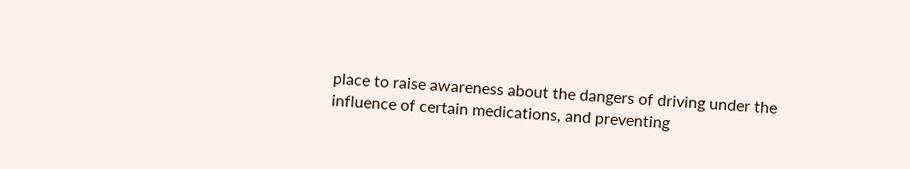place to raise awareness about the dangers of driving under the influence of certain medications, and preventing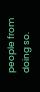people from doing so.